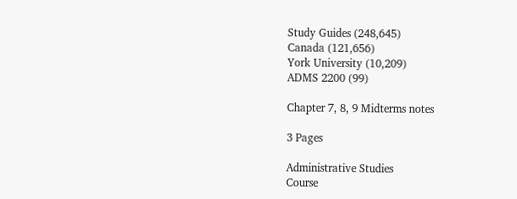Study Guides (248,645)
Canada (121,656)
York University (10,209)
ADMS 2200 (99)

Chapter 7, 8, 9 Midterms notes

3 Pages

Administrative Studies
Course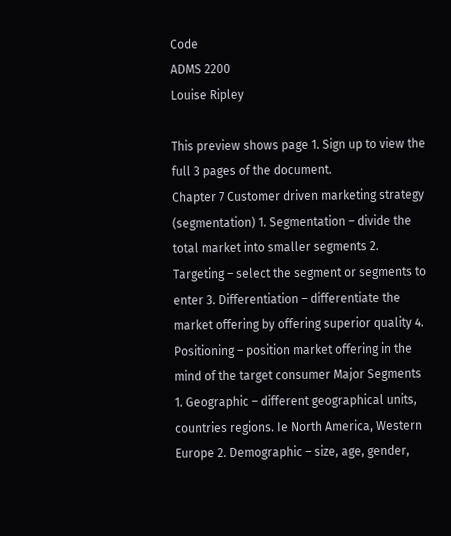Code
ADMS 2200
Louise Ripley

This preview shows page 1. Sign up to view the full 3 pages of the document.
Chapter 7 Customer driven marketing strategy (segmentation) 1. Segmentation – divide the total market into smaller segments 2. Targeting – select the segment or segments to enter 3. Differentiation – differentiate the market offering by offering superior quality 4. Positioning – position market offering in the mind of the target consumer Major Segments 1. Geographic – different geographical units, countries regions. Ie North America, Western Europe 2. Demographic – size, age, gender,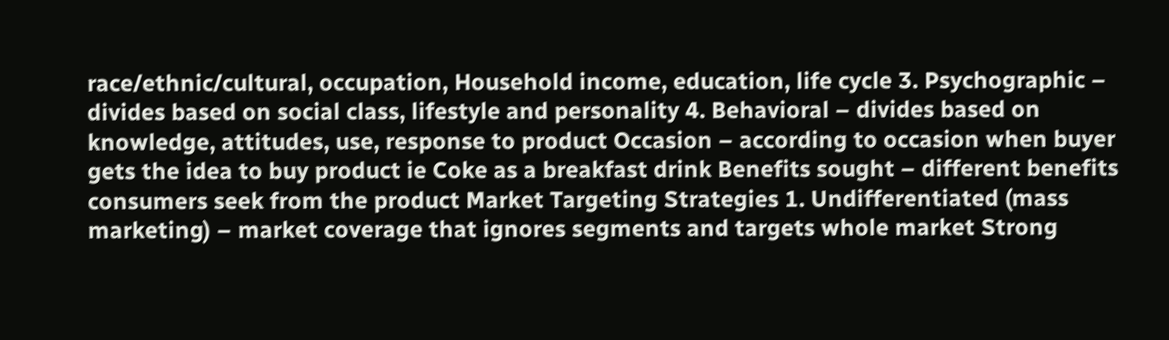race/ethnic/cultural, occupation, Household income, education, life cycle 3. Psychographic – divides based on social class, lifestyle and personality 4. Behavioral – divides based on knowledge, attitudes, use, response to product Occasion – according to occasion when buyer gets the idea to buy product ie Coke as a breakfast drink Benefits sought – different benefits consumers seek from the product Market Targeting Strategies 1. Undifferentiated (mass marketing) – market coverage that ignores segments and targets whole market Strong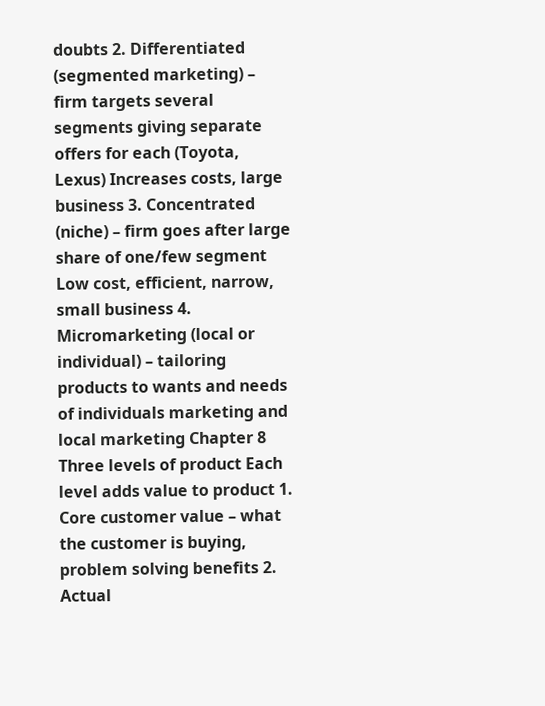doubts 2. Differentiated (segmented marketing) – firm targets several segments giving separate offers for each (Toyota, Lexus) Increases costs, large business 3. Concentrated (niche) – firm goes after large share of one/few segment Low cost, efficient, narrow, small business 4. Micromarketing (local or individual) – tailoring products to wants and needs of individuals marketing and local marketing Chapter 8 Three levels of product Each level adds value to product 1. Core customer value – what the customer is buying, problem solving benefits 2. Actual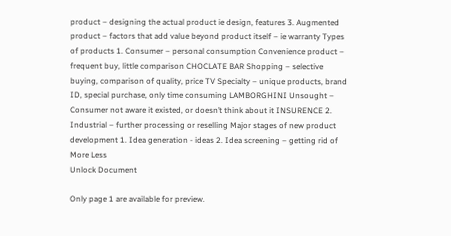product – designing the actual product ie design, features 3. Augmented product – factors that add value beyond product itself – ie warranty Types of products 1. Consumer – personal consumption Convenience product – frequent buy, little comparison CHOCLATE BAR Shopping – selective buying, comparison of quality, price TV Specialty – unique products, brand ID, special purchase, only time consuming LAMBORGHINI Unsought – Consumer not aware it existed, or doesn’t think about it INSURENCE 2. Industrial – further processing or reselling Major stages of new product development 1. Idea generation - ideas 2. Idea screening – getting rid of
More Less
Unlock Document

Only page 1 are available for preview.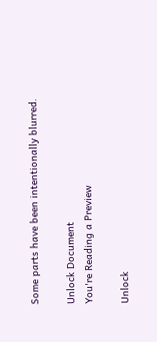Some parts have been intentionally blurred.

Unlock Document
You're Reading a Preview

Unlock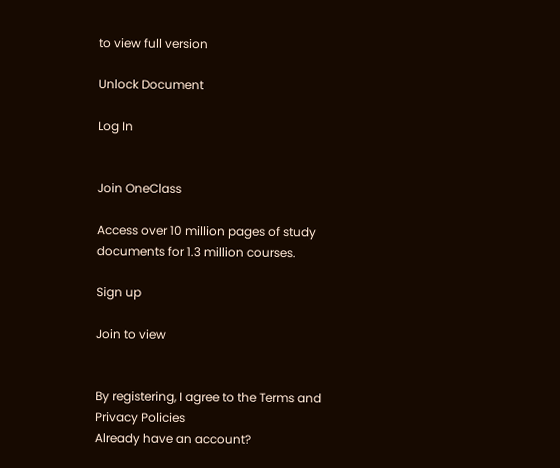to view full version

Unlock Document

Log In


Join OneClass

Access over 10 million pages of study
documents for 1.3 million courses.

Sign up

Join to view


By registering, I agree to the Terms and Privacy Policies
Already have an account?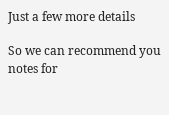Just a few more details

So we can recommend you notes for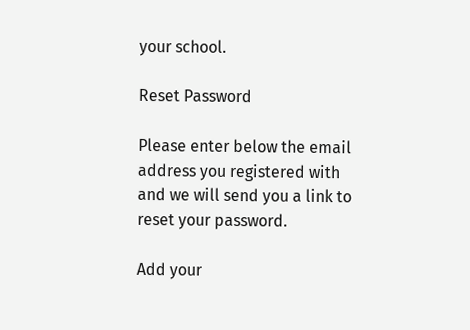your school.

Reset Password

Please enter below the email address you registered with and we will send you a link to reset your password.

Add your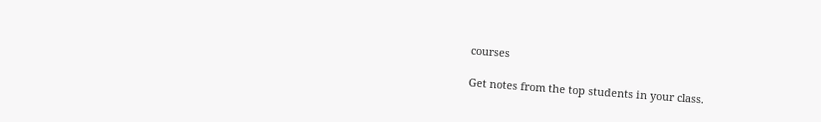courses

Get notes from the top students in your class.